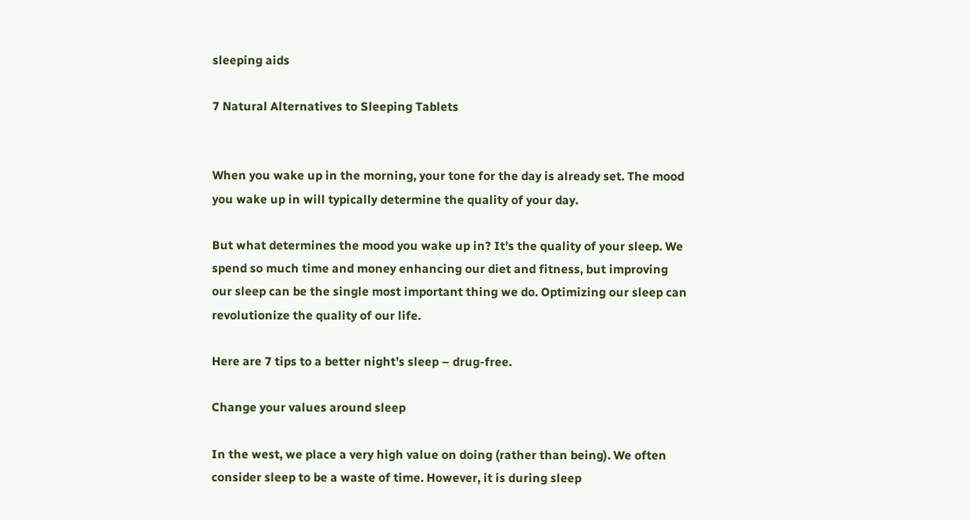sleeping aids

7 Natural Alternatives to Sleeping Tablets


When you wake up in the morning, your tone for the day is already set. The mood you wake up in will typically determine the quality of your day.

But what determines the mood you wake up in? It’s the quality of your sleep. We spend so much time and money enhancing our diet and fitness, but improving our sleep can be the single most important thing we do. Optimizing our sleep can revolutionize the quality of our life.

Here are 7 tips to a better night’s sleep – drug-free.

Change your values around sleep

In the west, we place a very high value on doing (rather than being). We often consider sleep to be a waste of time. However, it is during sleep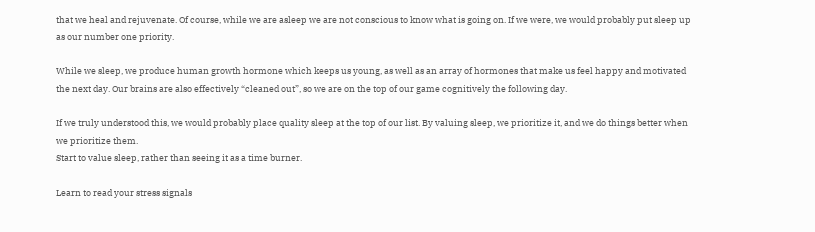that we heal and rejuvenate. Of course, while we are asleep we are not conscious to know what is going on. If we were, we would probably put sleep up as our number one priority.

While we sleep, we produce human growth hormone which keeps us young, as well as an array of hormones that make us feel happy and motivated the next day. Our brains are also effectively “cleaned out”, so we are on the top of our game cognitively the following day.

If we truly understood this, we would probably place quality sleep at the top of our list. By valuing sleep, we prioritize it, and we do things better when we prioritize them.
Start to value sleep, rather than seeing it as a time burner.

Learn to read your stress signals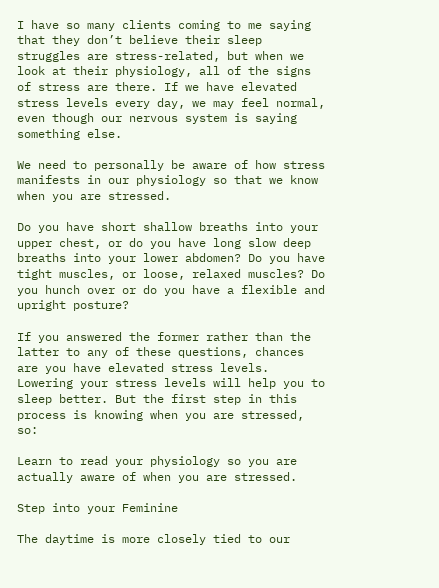I have so many clients coming to me saying that they don’t believe their sleep struggles are stress-related, but when we look at their physiology, all of the signs of stress are there. If we have elevated stress levels every day, we may feel normal, even though our nervous system is saying something else.

We need to personally be aware of how stress manifests in our physiology so that we know when you are stressed.

Do you have short shallow breaths into your upper chest, or do you have long slow deep breaths into your lower abdomen? Do you have tight muscles, or loose, relaxed muscles? Do you hunch over or do you have a flexible and upright posture?

If you answered the former rather than the latter to any of these questions, chances are you have elevated stress levels. Lowering your stress levels will help you to sleep better. But the first step in this process is knowing when you are stressed, so:

Learn to read your physiology so you are actually aware of when you are stressed.

Step into your Feminine

The daytime is more closely tied to our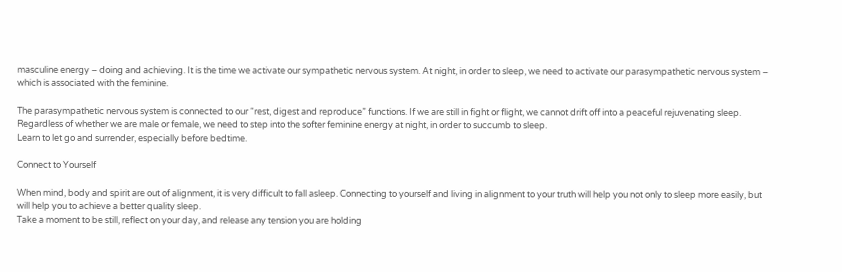masculine energy – doing and achieving. It is the time we activate our sympathetic nervous system. At night, in order to sleep, we need to activate our parasympathetic nervous system – which is associated with the feminine.

The parasympathetic nervous system is connected to our “rest, digest and reproduce” functions. If we are still in fight or flight, we cannot drift off into a peaceful rejuvenating sleep. Regardless of whether we are male or female, we need to step into the softer feminine energy at night, in order to succumb to sleep.
Learn to let go and surrender, especially before bedtime.

Connect to Yourself

When mind, body and spirit are out of alignment, it is very difficult to fall asleep. Connecting to yourself and living in alignment to your truth will help you not only to sleep more easily, but will help you to achieve a better quality sleep.
Take a moment to be still, reflect on your day, and release any tension you are holding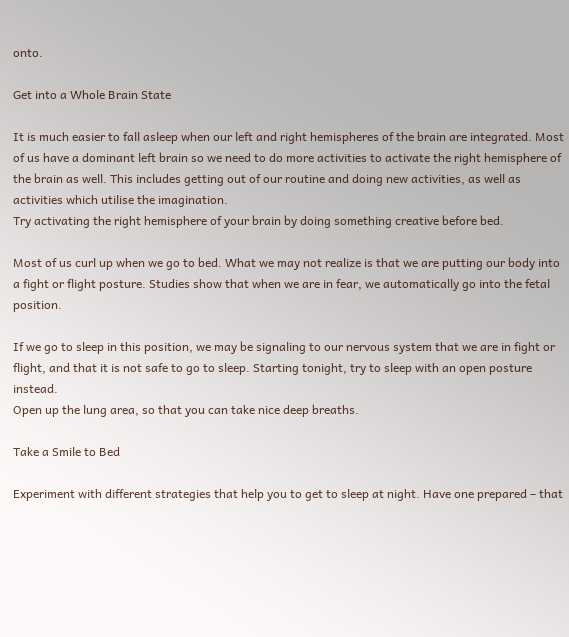onto.

Get into a Whole Brain State

It is much easier to fall asleep when our left and right hemispheres of the brain are integrated. Most of us have a dominant left brain so we need to do more activities to activate the right hemisphere of the brain as well. This includes getting out of our routine and doing new activities, as well as activities which utilise the imagination.
Try activating the right hemisphere of your brain by doing something creative before bed.

Most of us curl up when we go to bed. What we may not realize is that we are putting our body into a fight or flight posture. Studies show that when we are in fear, we automatically go into the fetal position.

If we go to sleep in this position, we may be signaling to our nervous system that we are in fight or flight, and that it is not safe to go to sleep. Starting tonight, try to sleep with an open posture instead.
Open up the lung area, so that you can take nice deep breaths.

Take a Smile to Bed

Experiment with different strategies that help you to get to sleep at night. Have one prepared – that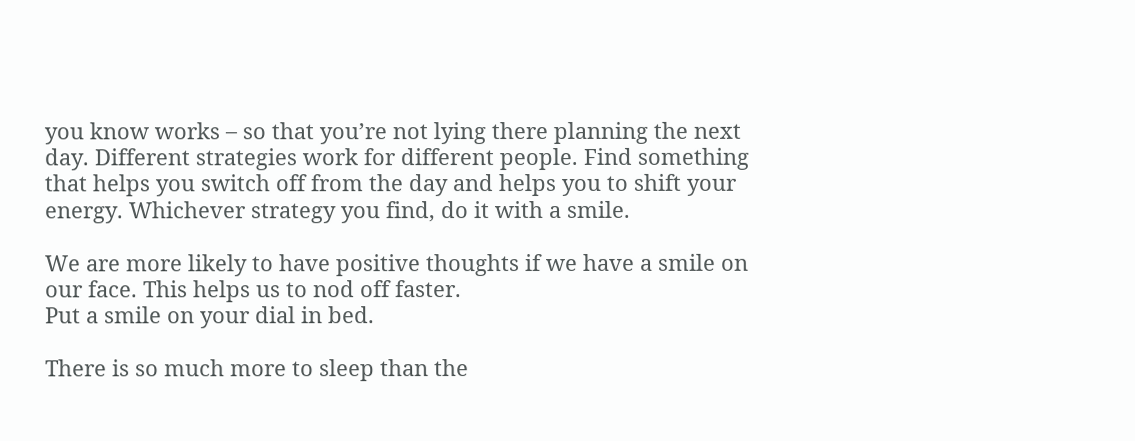you know works – so that you’re not lying there planning the next day. Different strategies work for different people. Find something that helps you switch off from the day and helps you to shift your energy. Whichever strategy you find, do it with a smile.

We are more likely to have positive thoughts if we have a smile on our face. This helps us to nod off faster.
Put a smile on your dial in bed.

There is so much more to sleep than the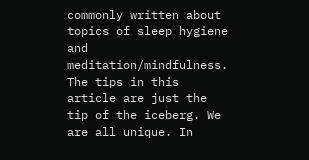commonly written about topics of sleep hygiene and meditation/mindfulness. The tips in this article are just the tip of the iceberg. We are all unique. In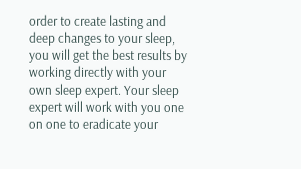order to create lasting and deep changes to your sleep, you will get the best results by working directly with your own sleep expert. Your sleep expert will work with you one on one to eradicate your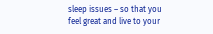sleep issues – so that you feel great and live to your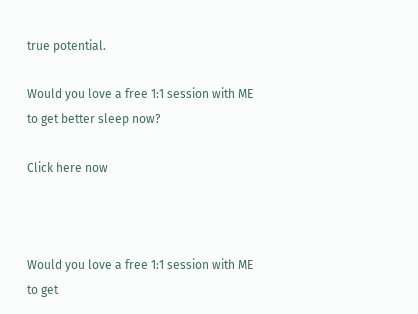true potential.

Would you love a free 1:1 session with ME to get better sleep now?

Click here now



Would you love a free 1:1 session with ME to get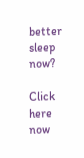better sleep now?

Click here now